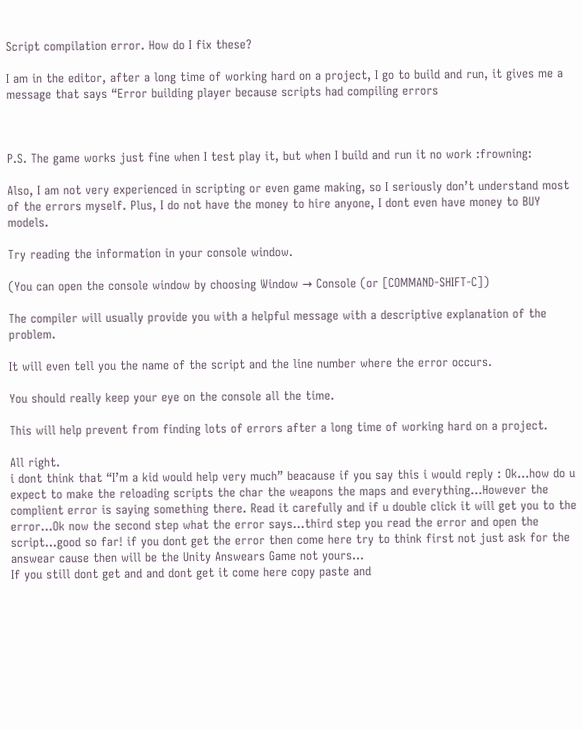Script compilation error. How do I fix these?

I am in the editor, after a long time of working hard on a project, I go to build and run, it gives me a message that says “Error building player because scripts had compiling errors



P.S. The game works just fine when I test play it, but when I build and run it no work :frowning:

Also, I am not very experienced in scripting or even game making, so I seriously don’t understand most of the errors myself. Plus, I do not have the money to hire anyone, I dont even have money to BUY models.

Try reading the information in your console window.

(You can open the console window by choosing Window → Console (or [COMMAND-SHIFT-C])

The compiler will usually provide you with a helpful message with a descriptive explanation of the problem.

It will even tell you the name of the script and the line number where the error occurs.

You should really keep your eye on the console all the time.

This will help prevent from finding lots of errors after a long time of working hard on a project.

All right.
i dont think that “I’m a kid would help very much” beacause if you say this i would reply : Ok…how do u expect to make the reloading scripts the char the weapons the maps and everything…However the complient error is saying something there. Read it carefully and if u double click it will get you to the error…Ok now the second step what the error says…third step you read the error and open the script…good so far! if you dont get the error then come here try to think first not just ask for the answear cause then will be the Unity Answears Game not yours…
If you still dont get and and dont get it come here copy paste and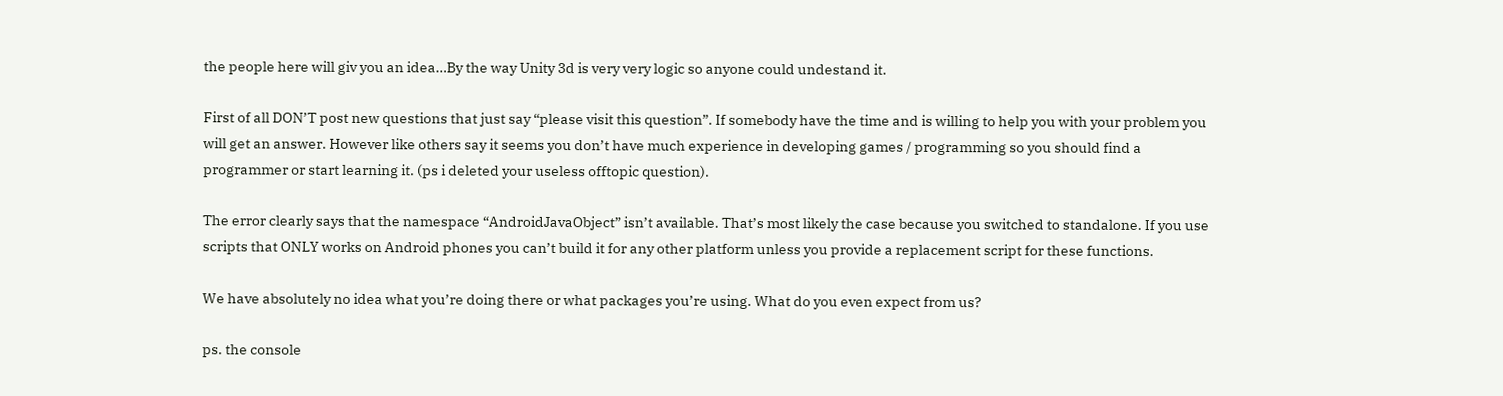the people here will giv you an idea…By the way Unity 3d is very very logic so anyone could undestand it.

First of all DON’T post new questions that just say “please visit this question”. If somebody have the time and is willing to help you with your problem you will get an answer. However like others say it seems you don’t have much experience in developing games / programming so you should find a programmer or start learning it. (ps i deleted your useless offtopic question).

The error clearly says that the namespace “AndroidJavaObject” isn’t available. That’s most likely the case because you switched to standalone. If you use scripts that ONLY works on Android phones you can’t build it for any other platform unless you provide a replacement script for these functions.

We have absolutely no idea what you’re doing there or what packages you’re using. What do you even expect from us?

ps. the console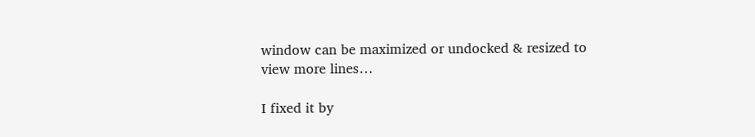window can be maximized or undocked & resized to view more lines…

I fixed it by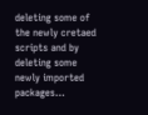deleting some of the newly cretaed scripts and by deleting some newly imported packages…